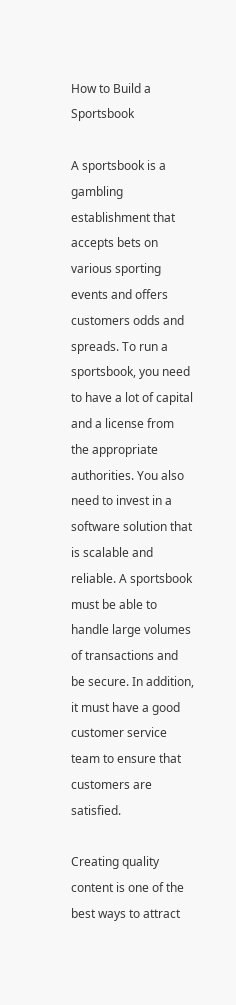How to Build a Sportsbook

A sportsbook is a gambling establishment that accepts bets on various sporting events and offers customers odds and spreads. To run a sportsbook, you need to have a lot of capital and a license from the appropriate authorities. You also need to invest in a software solution that is scalable and reliable. A sportsbook must be able to handle large volumes of transactions and be secure. In addition, it must have a good customer service team to ensure that customers are satisfied.

Creating quality content is one of the best ways to attract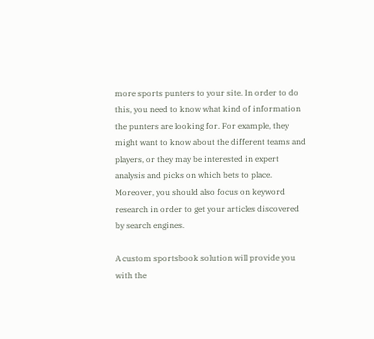more sports punters to your site. In order to do this, you need to know what kind of information the punters are looking for. For example, they might want to know about the different teams and players, or they may be interested in expert analysis and picks on which bets to place. Moreover, you should also focus on keyword research in order to get your articles discovered by search engines.

A custom sportsbook solution will provide you with the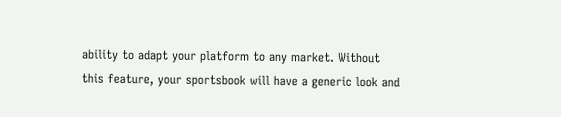ability to adapt your platform to any market. Without this feature, your sportsbook will have a generic look and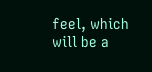feel, which will be a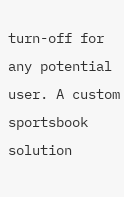turn-off for any potential user. A custom sportsbook solution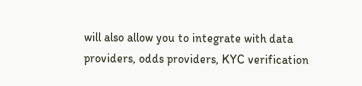will also allow you to integrate with data providers, odds providers, KYC verification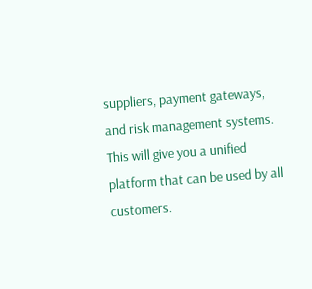suppliers, payment gateways, and risk management systems. This will give you a unified platform that can be used by all customers.